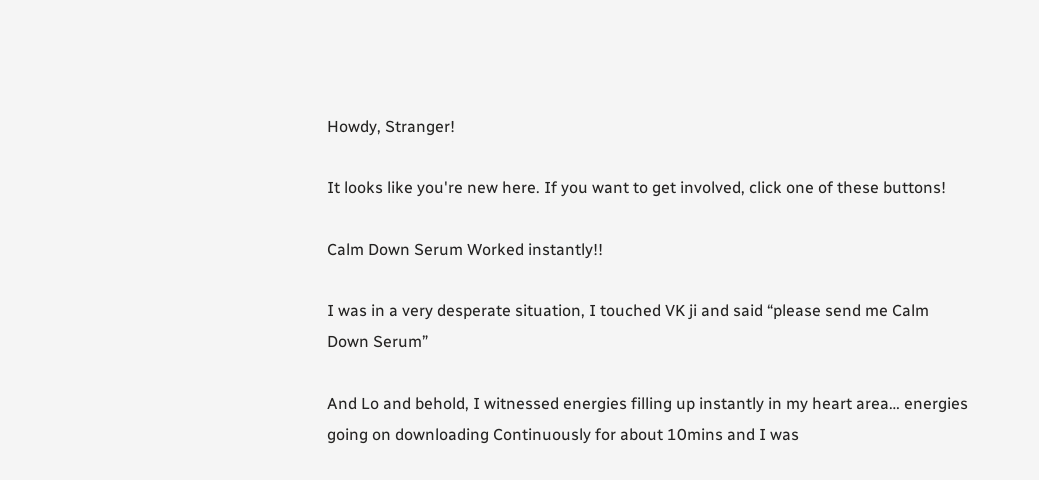Howdy, Stranger!

It looks like you're new here. If you want to get involved, click one of these buttons!

Calm Down Serum Worked instantly!!

I was in a very desperate situation, I touched VK ji and said “please send me Calm Down Serum”

And Lo and behold, I witnessed energies filling up instantly in my heart area… energies going on downloading Continuously for about 10mins and I was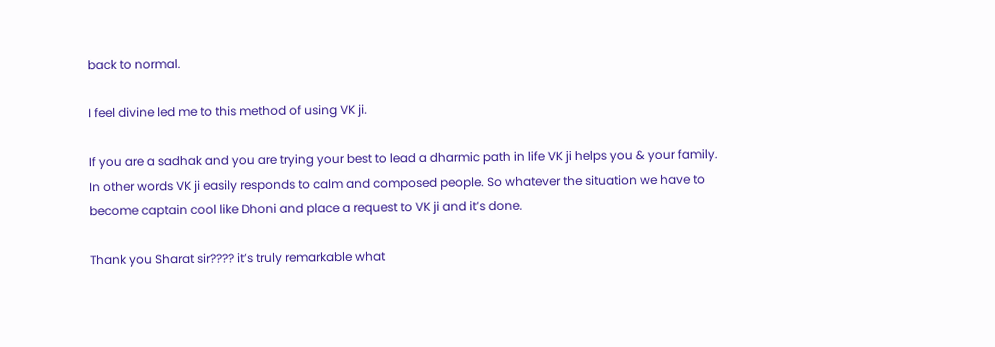back to normal.

I feel divine led me to this method of using VK ji.

If you are a sadhak and you are trying your best to lead a dharmic path in life VK ji helps you & your family. In other words VK ji easily responds to calm and composed people. So whatever the situation we have to become captain cool like Dhoni and place a request to VK ji and it’s done.

Thank you Sharat sir???? it’s truly remarkable what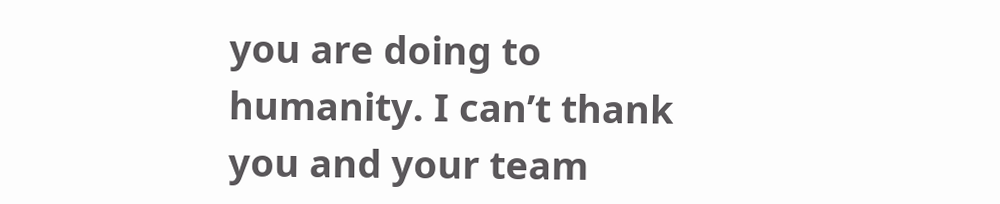you are doing to humanity. I can’t thank you and your team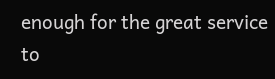enough for the great service to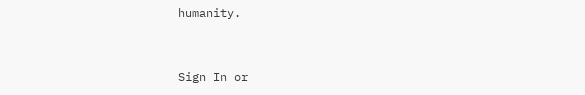humanity.


Sign In or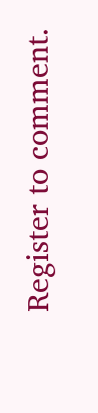Register to comment.